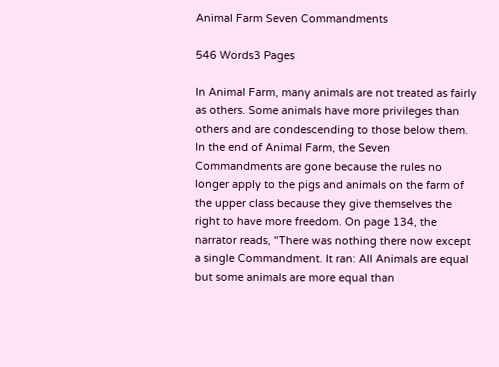Animal Farm Seven Commandments

546 Words3 Pages

In Animal Farm, many animals are not treated as fairly as others. Some animals have more privileges than others and are condescending to those below them. In the end of Animal Farm, the Seven Commandments are gone because the rules no longer apply to the pigs and animals on the farm of the upper class because they give themselves the right to have more freedom. On page 134, the narrator reads, "There was nothing there now except a single Commandment. It ran: All Animals are equal but some animals are more equal than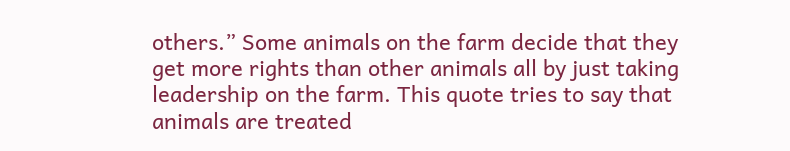others.” Some animals on the farm decide that they get more rights than other animals all by just taking leadership on the farm. This quote tries to say that animals are treated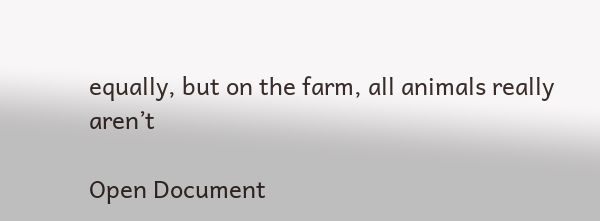equally, but on the farm, all animals really aren’t

Open Document